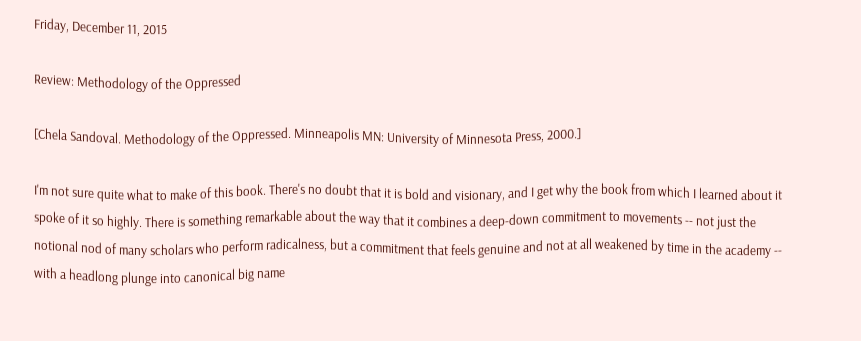Friday, December 11, 2015

Review: Methodology of the Oppressed

[Chela Sandoval. Methodology of the Oppressed. Minneapolis MN: University of Minnesota Press, 2000.]

I'm not sure quite what to make of this book. There's no doubt that it is bold and visionary, and I get why the book from which I learned about it spoke of it so highly. There is something remarkable about the way that it combines a deep-down commitment to movements -- not just the notional nod of many scholars who perform radicalness, but a commitment that feels genuine and not at all weakened by time in the academy -- with a headlong plunge into canonical big name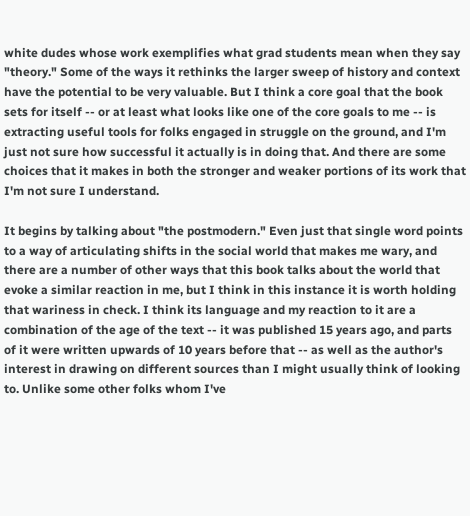white dudes whose work exemplifies what grad students mean when they say "theory." Some of the ways it rethinks the larger sweep of history and context have the potential to be very valuable. But I think a core goal that the book sets for itself -- or at least what looks like one of the core goals to me -- is extracting useful tools for folks engaged in struggle on the ground, and I'm just not sure how successful it actually is in doing that. And there are some choices that it makes in both the stronger and weaker portions of its work that I'm not sure I understand.

It begins by talking about "the postmodern." Even just that single word points to a way of articulating shifts in the social world that makes me wary, and there are a number of other ways that this book talks about the world that evoke a similar reaction in me, but I think in this instance it is worth holding that wariness in check. I think its language and my reaction to it are a combination of the age of the text -- it was published 15 years ago, and parts of it were written upwards of 10 years before that -- as well as the author's interest in drawing on different sources than I might usually think of looking to. Unlike some other folks whom I've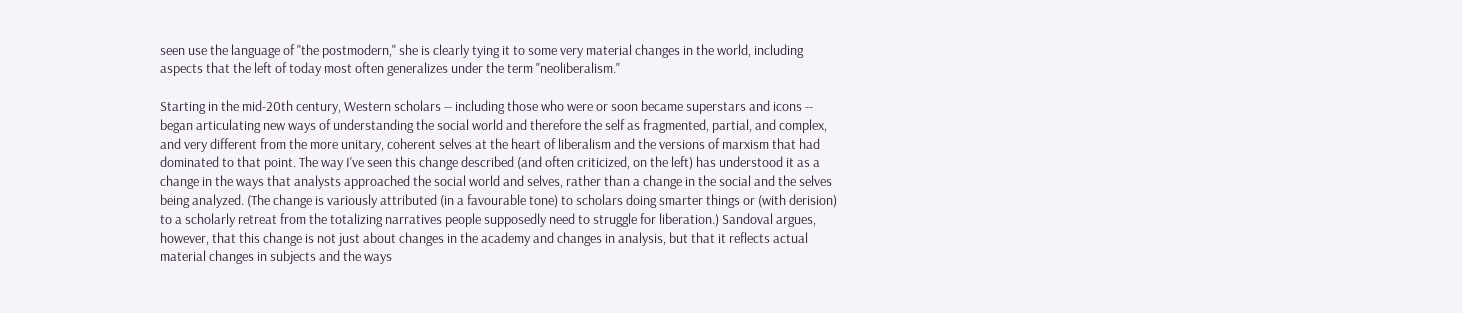seen use the language of "the postmodern," she is clearly tying it to some very material changes in the world, including aspects that the left of today most often generalizes under the term "neoliberalism."

Starting in the mid-20th century, Western scholars -- including those who were or soon became superstars and icons -- began articulating new ways of understanding the social world and therefore the self as fragmented, partial, and complex, and very different from the more unitary, coherent selves at the heart of liberalism and the versions of marxism that had dominated to that point. The way I've seen this change described (and often criticized, on the left) has understood it as a change in the ways that analysts approached the social world and selves, rather than a change in the social and the selves being analyzed. (The change is variously attributed (in a favourable tone) to scholars doing smarter things or (with derision) to a scholarly retreat from the totalizing narratives people supposedly need to struggle for liberation.) Sandoval argues, however, that this change is not just about changes in the academy and changes in analysis, but that it reflects actual material changes in subjects and the ways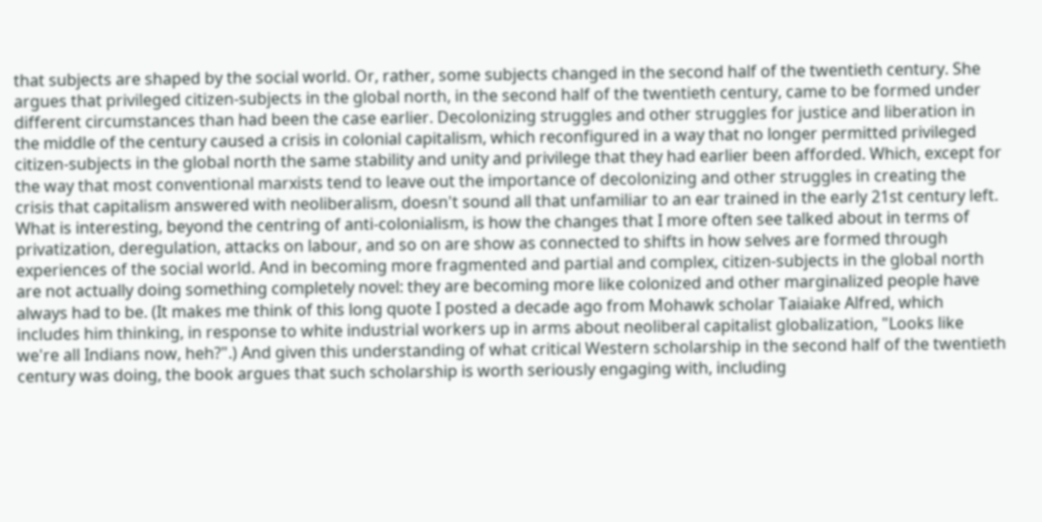that subjects are shaped by the social world. Or, rather, some subjects changed in the second half of the twentieth century. She argues that privileged citizen-subjects in the global north, in the second half of the twentieth century, came to be formed under different circumstances than had been the case earlier. Decolonizing struggles and other struggles for justice and liberation in the middle of the century caused a crisis in colonial capitalism, which reconfigured in a way that no longer permitted privileged citizen-subjects in the global north the same stability and unity and privilege that they had earlier been afforded. Which, except for the way that most conventional marxists tend to leave out the importance of decolonizing and other struggles in creating the crisis that capitalism answered with neoliberalism, doesn't sound all that unfamiliar to an ear trained in the early 21st century left. What is interesting, beyond the centring of anti-colonialism, is how the changes that I more often see talked about in terms of privatization, deregulation, attacks on labour, and so on are show as connected to shifts in how selves are formed through experiences of the social world. And in becoming more fragmented and partial and complex, citizen-subjects in the global north are not actually doing something completely novel: they are becoming more like colonized and other marginalized people have always had to be. (It makes me think of this long quote I posted a decade ago from Mohawk scholar Taiaiake Alfred, which includes him thinking, in response to white industrial workers up in arms about neoliberal capitalist globalization, "Looks like we're all Indians now, heh?".) And given this understanding of what critical Western scholarship in the second half of the twentieth century was doing, the book argues that such scholarship is worth seriously engaging with, including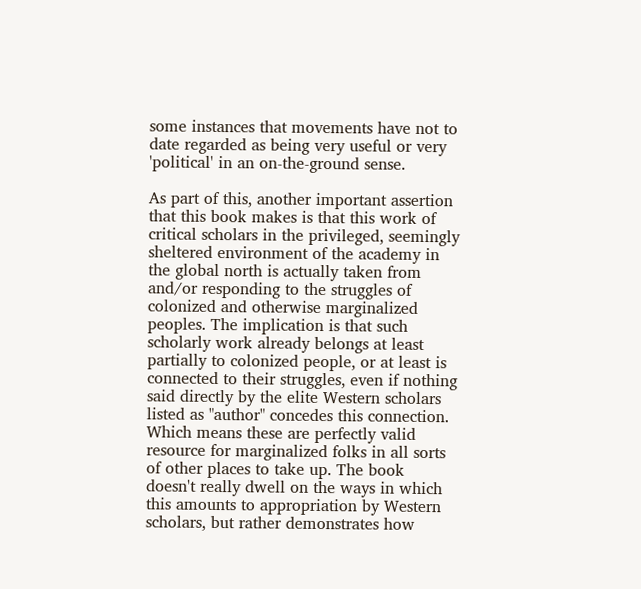some instances that movements have not to date regarded as being very useful or very 'political' in an on-the-ground sense.

As part of this, another important assertion that this book makes is that this work of critical scholars in the privileged, seemingly sheltered environment of the academy in the global north is actually taken from and/or responding to the struggles of colonized and otherwise marginalized peoples. The implication is that such scholarly work already belongs at least partially to colonized people, or at least is connected to their struggles, even if nothing said directly by the elite Western scholars listed as "author" concedes this connection. Which means these are perfectly valid resource for marginalized folks in all sorts of other places to take up. The book doesn't really dwell on the ways in which this amounts to appropriation by Western scholars, but rather demonstrates how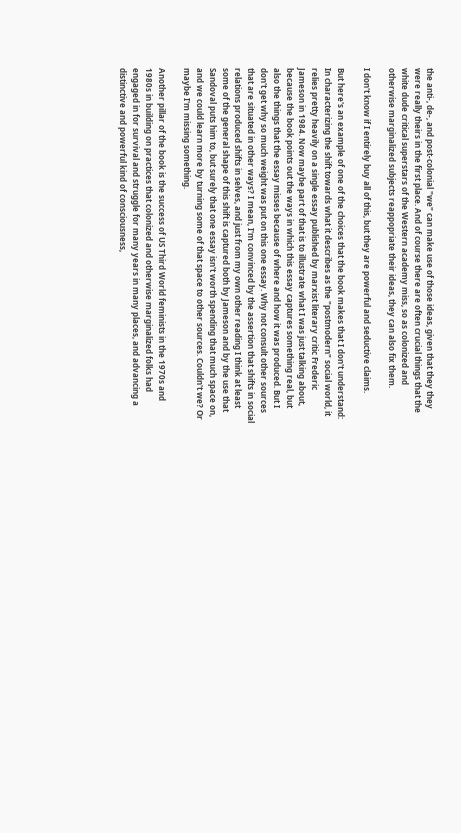the anti-, de-, and post-colonial "we" can make use of those ideas, given that they they were really theirs in the first place. And of course there are often crucial things that the white dude critical superstars of the Western academy miss, so as colonized and otherwise marginalized subjects reappopriate their ideas, they can also fix them.

I don't know if I entirely buy all of this, but they are powerful and seductive claims.

But here's an example of one of the choices that the book makes that I don't understand: In characterizing the shift towards what it describes as the "postmodern" social world, it relies pretty heavily on a single essay published by marxist literary critic Frederic Jameson in 1984. Now maybe part of that is to illustrate what I was just talking about, because the book points out the ways in which this essay captures something real, but also the things that the essay misses because of where and how it was produced. But I don't get why so much weight was put on this one essay. Why not consult other sources that are situated in other ways? I mean, I'm convinced by the assertion that shifts in social relations produced shifts in selves, and just from my own other reading I think at least some of the general shape of this shift is captured both by Jameson and by the use that Sandoval puts him to, but surely that one essay isn't worth spending that much space on, and we could learn more by turning some of that space to other sources. Couldn't we? Or maybe I'm missing something.

Another pillar of the book is the success of US Third World feminists in the 1970s and 1980s in building on practices that colonized and otherwise marginalized folks had engaged in for survival and struggle for many years in many places, and advancing a distinctive and powerful kind of consciousness,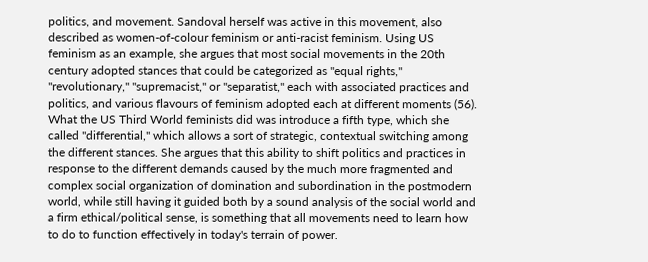politics, and movement. Sandoval herself was active in this movement, also described as women-of-colour feminism or anti-racist feminism. Using US feminism as an example, she argues that most social movements in the 20th century adopted stances that could be categorized as "equal rights," "revolutionary," "supremacist," or "separatist," each with associated practices and politics, and various flavours of feminism adopted each at different moments (56). What the US Third World feminists did was introduce a fifth type, which she called "differential," which allows a sort of strategic, contextual switching among the different stances. She argues that this ability to shift politics and practices in response to the different demands caused by the much more fragmented and complex social organization of domination and subordination in the postmodern world, while still having it guided both by a sound analysis of the social world and a firm ethical/political sense, is something that all movements need to learn how to do to function effectively in today's terrain of power.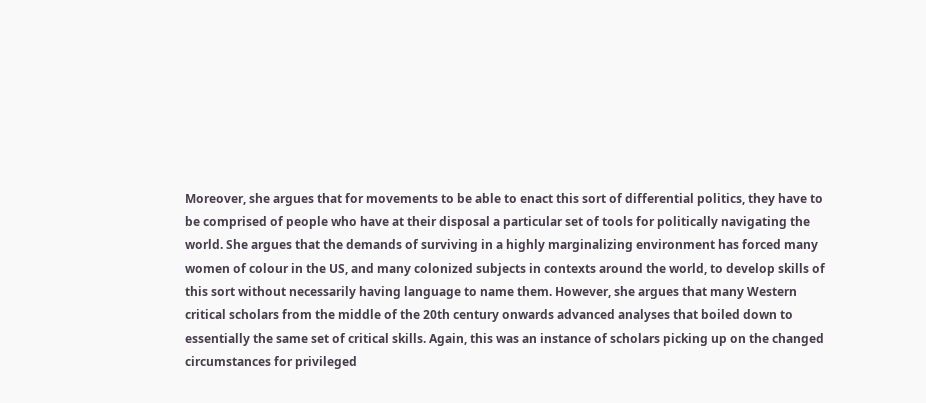Moreover, she argues that for movements to be able to enact this sort of differential politics, they have to be comprised of people who have at their disposal a particular set of tools for politically navigating the world. She argues that the demands of surviving in a highly marginalizing environment has forced many women of colour in the US, and many colonized subjects in contexts around the world, to develop skills of this sort without necessarily having language to name them. However, she argues that many Western critical scholars from the middle of the 20th century onwards advanced analyses that boiled down to essentially the same set of critical skills. Again, this was an instance of scholars picking up on the changed circumstances for privileged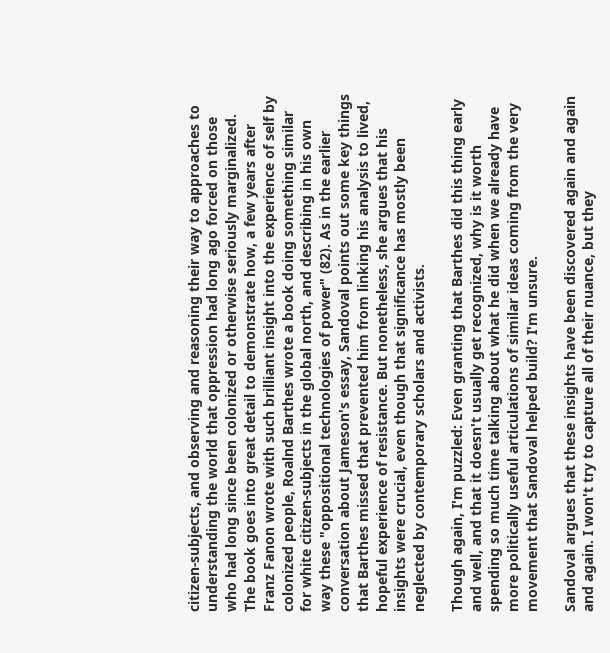citizen-subjects, and observing and reasoning their way to approaches to understanding the world that oppression had long ago forced on those who had long since been colonized or otherwise seriously marginalized. The book goes into great detail to demonstrate how, a few years after Franz Fanon wrote with such brilliant insight into the experience of self by colonized people, Roalnd Barthes wrote a book doing something similar for white citizen-subjects in the global north, and describing in his own way these "oppositional technologies of power" (82). As in the earlier conversation about Jameson's essay, Sandoval points out some key things that Barthes missed that prevented him from linking his analysis to lived, hopeful experience of resistance. But nonetheless, she argues that his insights were crucial, even though that significance has mostly been neglected by contemporary scholars and activists.

Though again, I'm puzzled: Even granting that Barthes did this thing early and well, and that it doesn't usually get recognized, why is it worth spending so much time talking about what he did when we already have more politically useful articulations of similar ideas coming from the very movement that Sandoval helped build? I'm unsure.

Sandoval argues that these insights have been discovered again and again and again. I won't try to capture all of their nuance, but they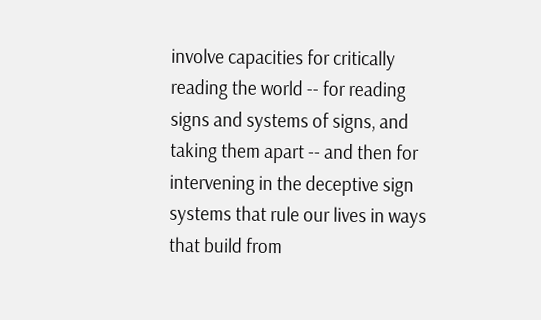involve capacities for critically reading the world -- for reading signs and systems of signs, and taking them apart -- and then for intervening in the deceptive sign systems that rule our lives in ways that build from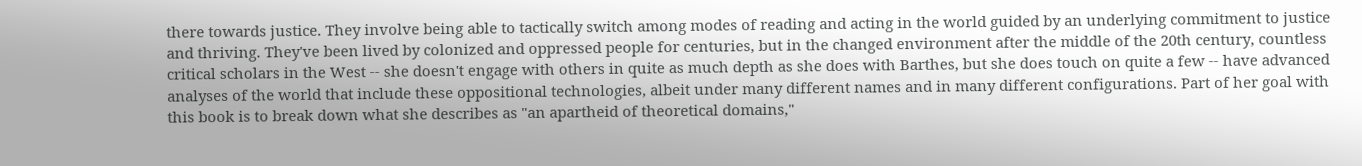there towards justice. They involve being able to tactically switch among modes of reading and acting in the world guided by an underlying commitment to justice and thriving. They've been lived by colonized and oppressed people for centuries, but in the changed environment after the middle of the 20th century, countless critical scholars in the West -- she doesn't engage with others in quite as much depth as she does with Barthes, but she does touch on quite a few -- have advanced analyses of the world that include these oppositional technologies, albeit under many different names and in many different configurations. Part of her goal with this book is to break down what she describes as "an apartheid of theoretical domains,"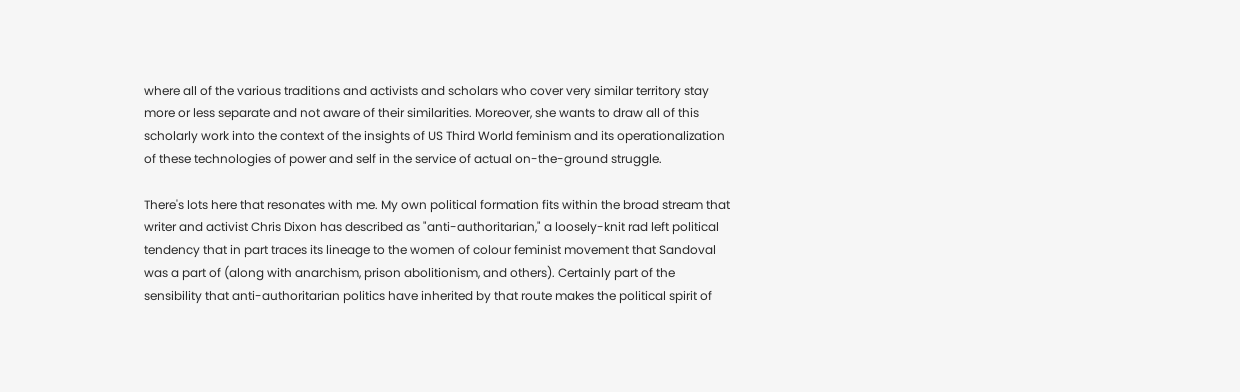where all of the various traditions and activists and scholars who cover very similar territory stay more or less separate and not aware of their similarities. Moreover, she wants to draw all of this scholarly work into the context of the insights of US Third World feminism and its operationalization of these technologies of power and self in the service of actual on-the-ground struggle.

There's lots here that resonates with me. My own political formation fits within the broad stream that writer and activist Chris Dixon has described as "anti-authoritarian," a loosely-knit rad left political tendency that in part traces its lineage to the women of colour feminist movement that Sandoval was a part of (along with anarchism, prison abolitionism, and others). Certainly part of the sensibility that anti-authoritarian politics have inherited by that route makes the political spirit of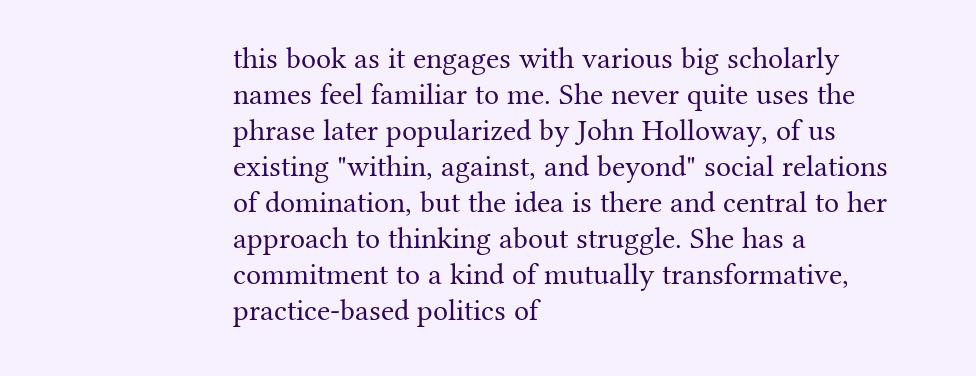this book as it engages with various big scholarly names feel familiar to me. She never quite uses the phrase later popularized by John Holloway, of us existing "within, against, and beyond" social relations of domination, but the idea is there and central to her approach to thinking about struggle. She has a commitment to a kind of mutually transformative, practice-based politics of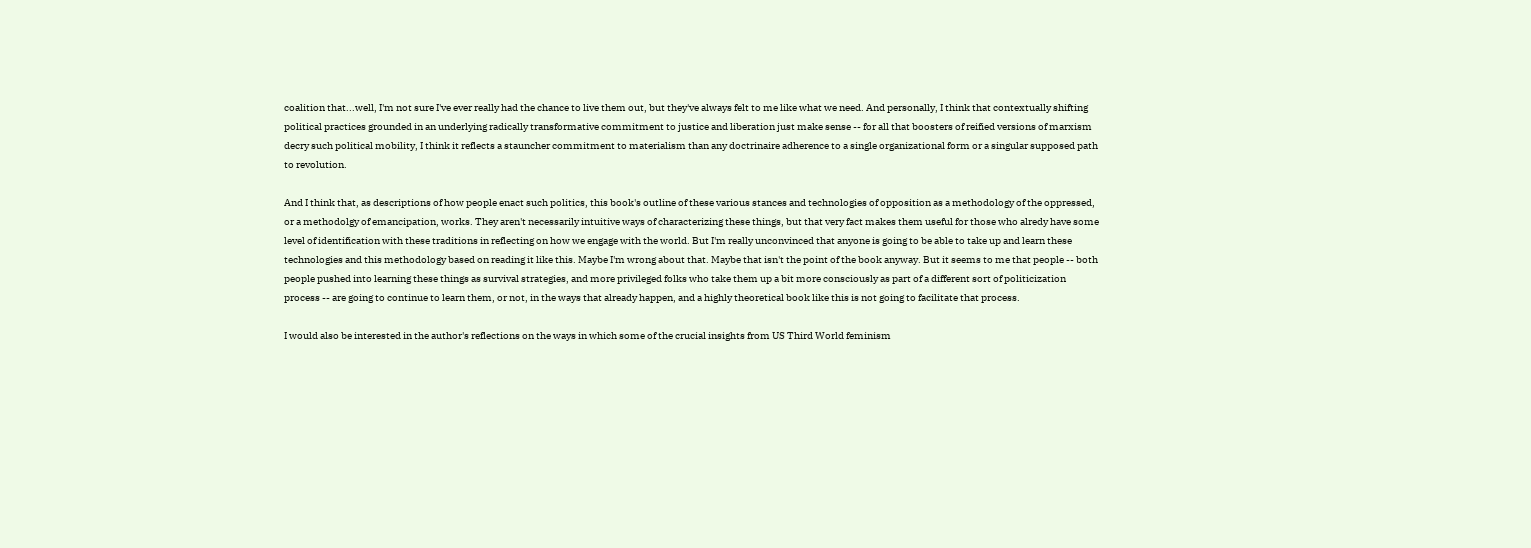coalition that...well, I'm not sure I've ever really had the chance to live them out, but they've always felt to me like what we need. And personally, I think that contextually shifting political practices grounded in an underlying radically transformative commitment to justice and liberation just make sense -- for all that boosters of reified versions of marxism decry such political mobility, I think it reflects a stauncher commitment to materialism than any doctrinaire adherence to a single organizational form or a singular supposed path to revolution.

And I think that, as descriptions of how people enact such politics, this book's outline of these various stances and technologies of opposition as a methodology of the oppressed, or a methodolgy of emancipation, works. They aren't necessarily intuitive ways of characterizing these things, but that very fact makes them useful for those who alredy have some level of identification with these traditions in reflecting on how we engage with the world. But I'm really unconvinced that anyone is going to be able to take up and learn these technologies and this methodology based on reading it like this. Maybe I'm wrong about that. Maybe that isn't the point of the book anyway. But it seems to me that people -- both people pushed into learning these things as survival strategies, and more privileged folks who take them up a bit more consciously as part of a different sort of politicization process -- are going to continue to learn them, or not, in the ways that already happen, and a highly theoretical book like this is not going to facilitate that process.

I would also be interested in the author's reflections on the ways in which some of the crucial insights from US Third World feminism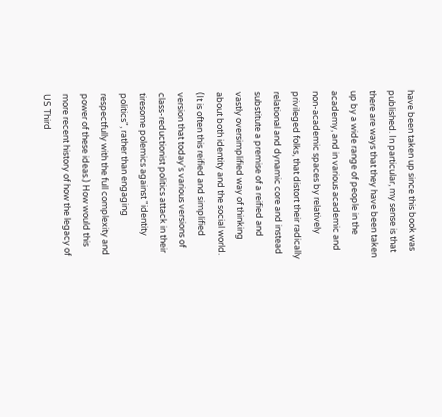have been taken up since this book was published. In particular, my sense is that there are ways that they have been taken up by a wide range of people in the academy, and in various academic and non-academic spaces by relatively privileged folks, that distort their radically relational and dynamic core and instead substitute a premise of a reified and vastly oversimplified way of thinking about both identity and the social world. (It is often this reified and simplified version that today's various versions of class-reductionist politics attack in their tiresome polemics against "identity politics", rather than engaging respectfully with the full complexity and power of these ideas.) How would this more recent history of how the legacy of US Third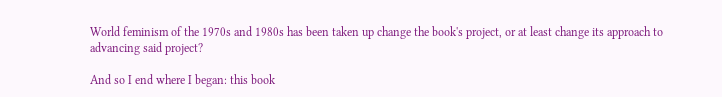World feminism of the 1970s and 1980s has been taken up change the book's project, or at least change its approach to advancing said project?

And so I end where I began: this book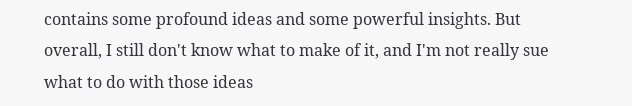contains some profound ideas and some powerful insights. But overall, I still don't know what to make of it, and I'm not really sue what to do with those ideas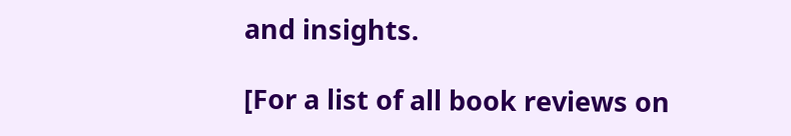and insights.

[For a list of all book reviews on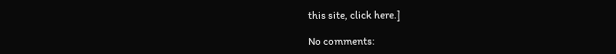this site, click here.]

No comments: